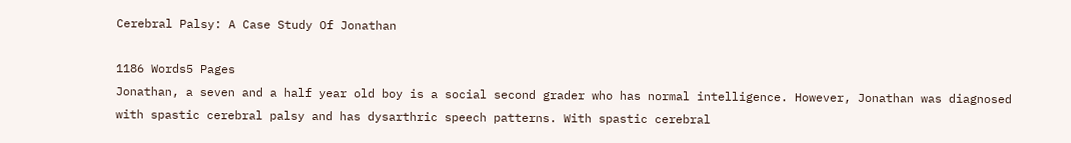Cerebral Palsy: A Case Study Of Jonathan

1186 Words5 Pages
Jonathan, a seven and a half year old boy is a social second grader who has normal intelligence. However, Jonathan was diagnosed with spastic cerebral palsy and has dysarthric speech patterns. With spastic cerebral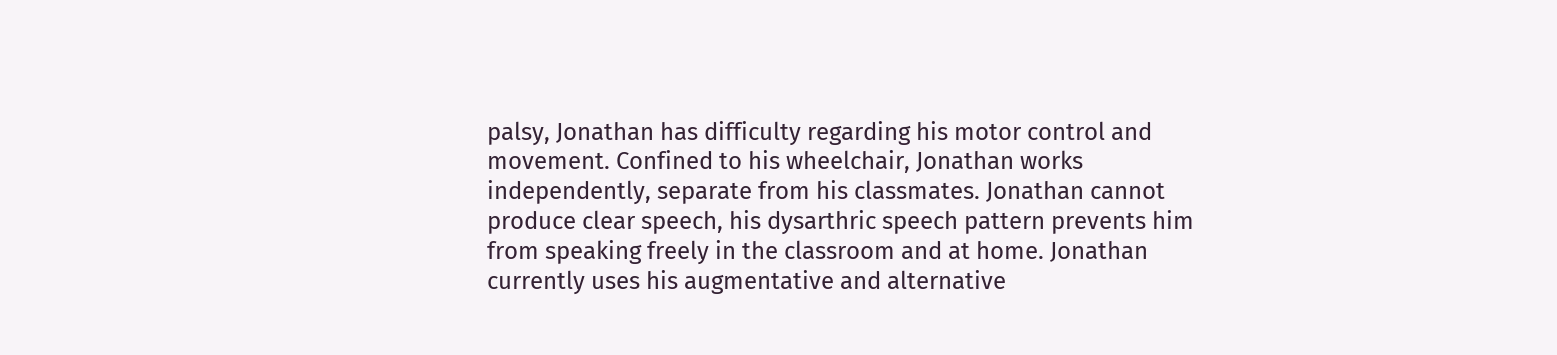palsy, Jonathan has difficulty regarding his motor control and movement. Confined to his wheelchair, Jonathan works independently, separate from his classmates. Jonathan cannot produce clear speech, his dysarthric speech pattern prevents him from speaking freely in the classroom and at home. Jonathan currently uses his augmentative and alternative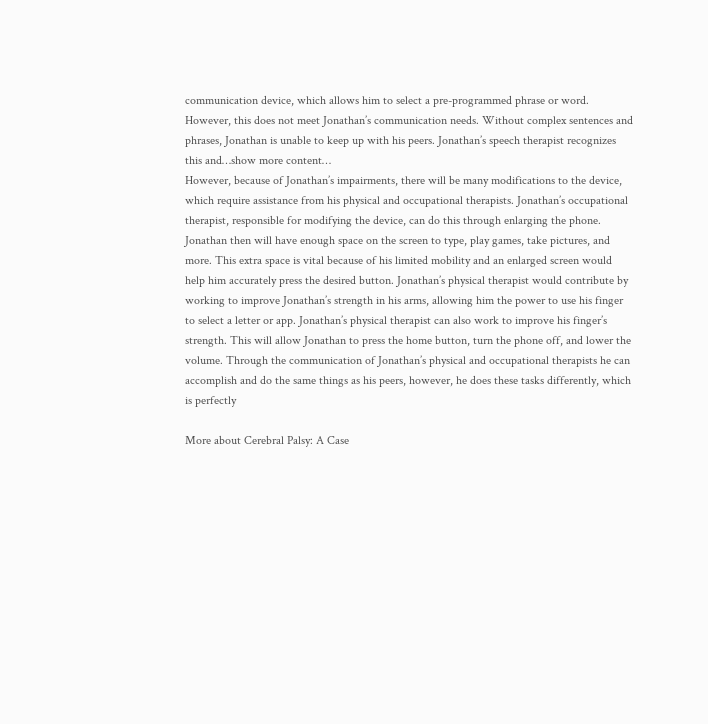communication device, which allows him to select a pre-programmed phrase or word. However, this does not meet Jonathan’s communication needs. Without complex sentences and phrases, Jonathan is unable to keep up with his peers. Jonathan’s speech therapist recognizes this and…show more content…
However, because of Jonathan’s impairments, there will be many modifications to the device, which require assistance from his physical and occupational therapists. Jonathan’s occupational therapist, responsible for modifying the device, can do this through enlarging the phone. Jonathan then will have enough space on the screen to type, play games, take pictures, and more. This extra space is vital because of his limited mobility and an enlarged screen would help him accurately press the desired button. Jonathan’s physical therapist would contribute by working to improve Jonathan’s strength in his arms, allowing him the power to use his finger to select a letter or app. Jonathan’s physical therapist can also work to improve his finger’s strength. This will allow Jonathan to press the home button, turn the phone off, and lower the volume. Through the communication of Jonathan’s physical and occupational therapists he can accomplish and do the same things as his peers, however, he does these tasks differently, which is perfectly

More about Cerebral Palsy: A Case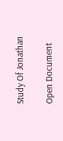Study Of Jonathan

Open Document